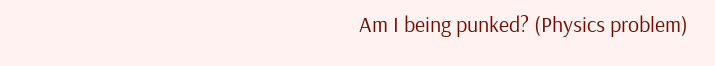Am I being punked? (Physics problem)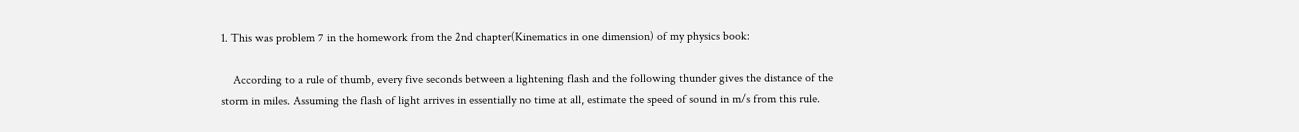1. This was problem 7 in the homework from the 2nd chapter(Kinematics in one dimension) of my physics book:

    According to a rule of thumb, every five seconds between a lightening flash and the following thunder gives the distance of the storm in miles. Assuming the flash of light arrives in essentially no time at all, estimate the speed of sound in m/s from this rule.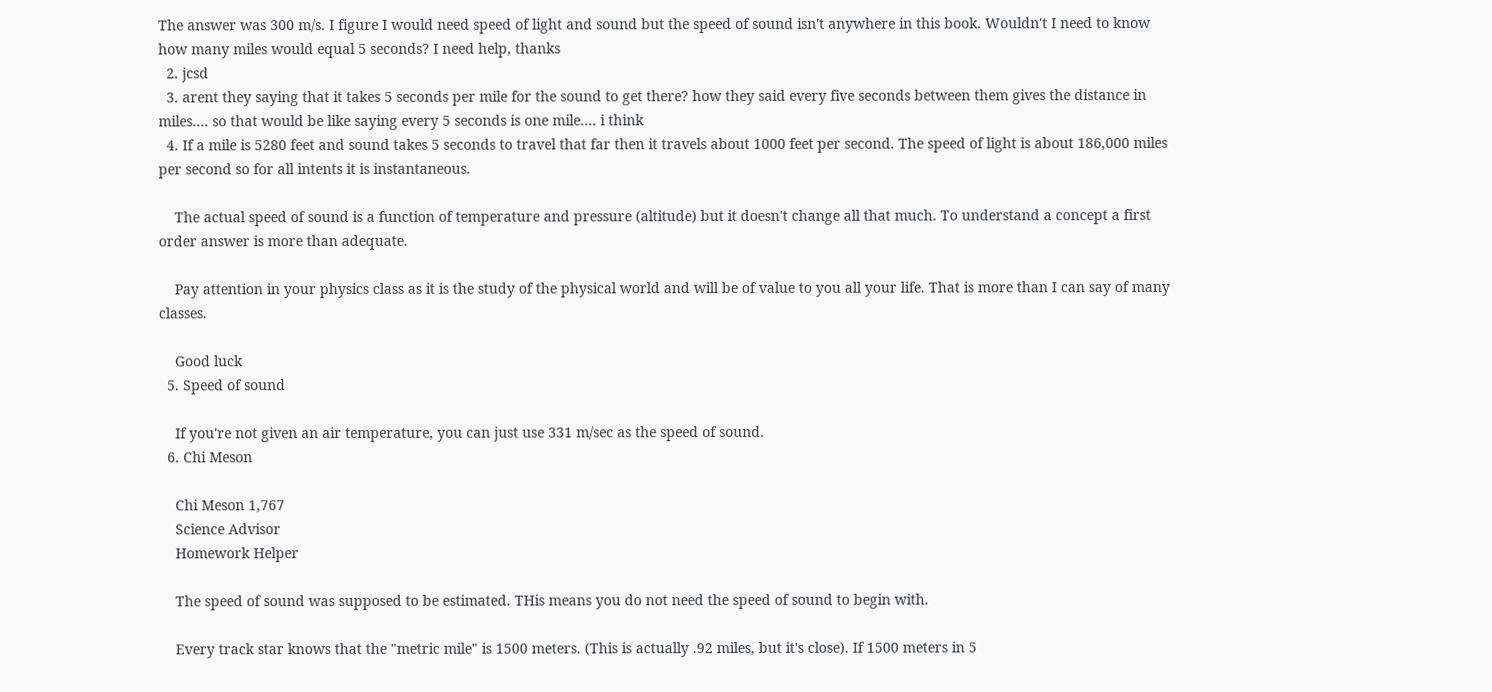The answer was 300 m/s. I figure I would need speed of light and sound but the speed of sound isn't anywhere in this book. Wouldn't I need to know how many miles would equal 5 seconds? I need help, thanks
  2. jcsd
  3. arent they saying that it takes 5 seconds per mile for the sound to get there? how they said every five seconds between them gives the distance in miles.... so that would be like saying every 5 seconds is one mile.... i think
  4. If a mile is 5280 feet and sound takes 5 seconds to travel that far then it travels about 1000 feet per second. The speed of light is about 186,000 miles per second so for all intents it is instantaneous.

    The actual speed of sound is a function of temperature and pressure (altitude) but it doesn't change all that much. To understand a concept a first order answer is more than adequate.

    Pay attention in your physics class as it is the study of the physical world and will be of value to you all your life. That is more than I can say of many classes.

    Good luck
  5. Speed of sound

    If you're not given an air temperature, you can just use 331 m/sec as the speed of sound.
  6. Chi Meson

    Chi Meson 1,767
    Science Advisor
    Homework Helper

    The speed of sound was supposed to be estimated. THis means you do not need the speed of sound to begin with.

    Every track star knows that the "metric mile" is 1500 meters. (This is actually .92 miles, but it's close). If 1500 meters in 5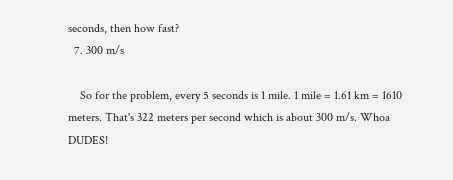seconds, then how fast?
  7. 300 m/s

    So for the problem, every 5 seconds is 1 mile. 1 mile = 1.61 km = 1610 meters. That's 322 meters per second which is about 300 m/s. Whoa DUDES!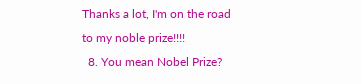Thanks a lot, I'm on the road to my noble prize!!!!
  8. You mean Nobel Prize?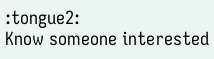:tongue2:
Know someone interested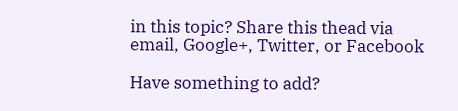in this topic? Share this thead via email, Google+, Twitter, or Facebook

Have something to add?